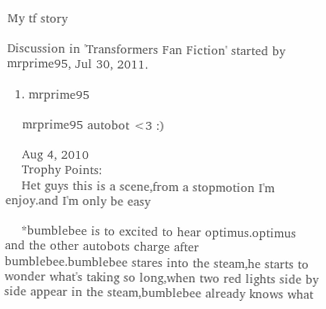My tf story

Discussion in 'Transformers Fan Fiction' started by mrprime95, Jul 30, 2011.

  1. mrprime95

    mrprime95 autobot <3 :)

    Aug 4, 2010
    Trophy Points:
    Het guys this is a scene,from a stopmotion I'm enjoy.and I'm only be easy

    *bumblebee is to excited to hear optimus.optimus and the other autobots charge after bumblebee.bumblebee stares into the steam,he starts to wonder what's taking so long,when two red lights side by side appear in the steam,bumblebee already knows what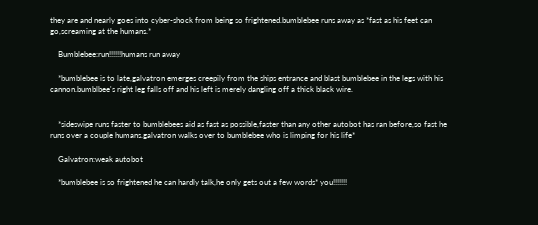they are and nearly goes into cyber-shock from being so frightened.bumblebee runs away as *fast as his feet can go,screaming at the humans.*

    Bumblebee:run!!!!!!humans run away

    *bumblebee is to late,galvatron emerges creepily from the ships entrance and blast bumblebee in the legs with his cannon.bumblbee's right leg falls off and his left is merely dangling off a thick black wire.


    *sideswipe runs faster to bumblebees aid as fast as possible,faster than any other autobot has ran before,so fast he runs over a couple humans.galvatron walks over to bumblebee who is limping for his life*

    Galvatron:weak autobot

    *bumblebee is so frightened he can hardly talk,he only gets out a few words* you!!!!!!!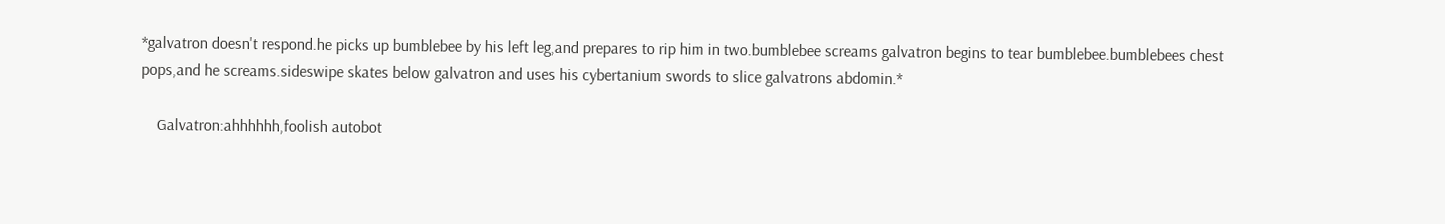*galvatron doesn't respond.he picks up bumblebee by his left leg,and prepares to rip him in two.bumblebee screams galvatron begins to tear bumblebee.bumblebees chest pops,and he screams.sideswipe skates below galvatron and uses his cybertanium swords to slice galvatrons abdomin.*

    Galvatron:ahhhhhh,foolish autobot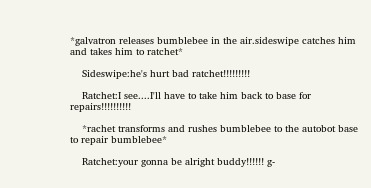*galvatron releases bumblebee in the air.sideswipe catches him and takes him to ratchet*

    Sideswipe:he's hurt bad ratchet!!!!!!!!!

    Ratchet:I see....I'll have to take him back to base for repairs!!!!!!!!!!

    *rachet transforms and rushes bumblebee to the autobot base to repair bumblebee*

    Ratchet:your gonna be alright buddy!!!!!! g-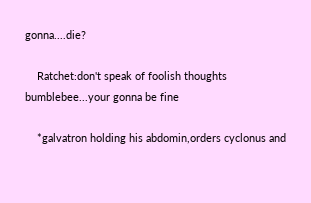gonna....die?

    Ratchet:don't speak of foolish thoughts bumblebee...your gonna be fine

    *galvatron holding his abdomin,orders cyclonus and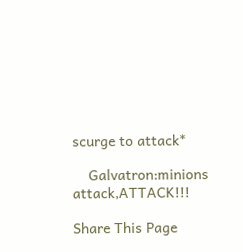scurge to attack*

    Galvatron:minions attack,ATTACK!!!

Share This Page